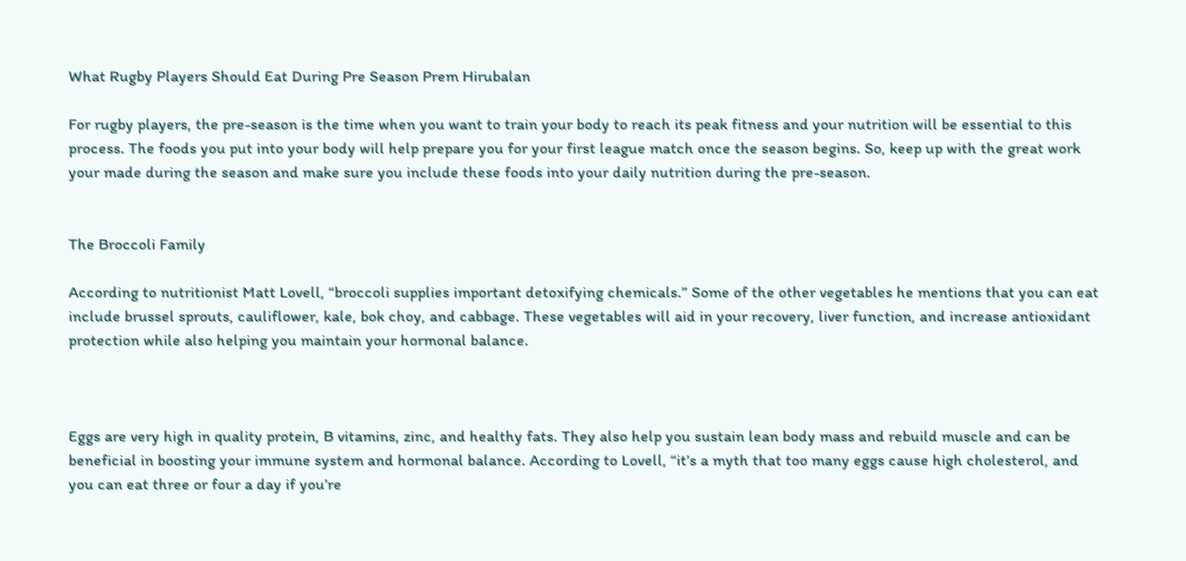What Rugby Players Should Eat During Pre Season Prem Hirubalan

For rugby players, the pre-season is the time when you want to train your body to reach its peak fitness and your nutrition will be essential to this process. The foods you put into your body will help prepare you for your first league match once the season begins. So, keep up with the great work your made during the season and make sure you include these foods into your daily nutrition during the pre-season.


The Broccoli Family

According to nutritionist Matt Lovell, “broccoli supplies important detoxifying chemicals.” Some of the other vegetables he mentions that you can eat include brussel sprouts, cauliflower, kale, bok choy, and cabbage. These vegetables will aid in your recovery, liver function, and increase antioxidant protection while also helping you maintain your hormonal balance.



Eggs are very high in quality protein, B vitamins, zinc, and healthy fats. They also help you sustain lean body mass and rebuild muscle and can be beneficial in boosting your immune system and hormonal balance. According to Lovell, “it’s a myth that too many eggs cause high cholesterol, and you can eat three or four a day if you’re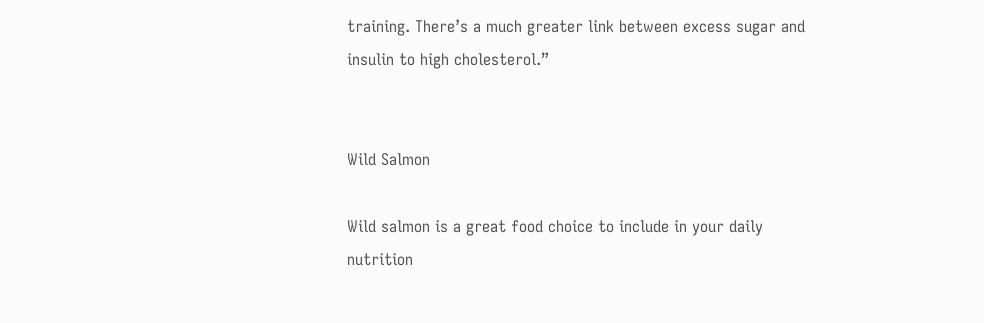training. There’s a much greater link between excess sugar and insulin to high cholesterol.”


Wild Salmon

Wild salmon is a great food choice to include in your daily nutrition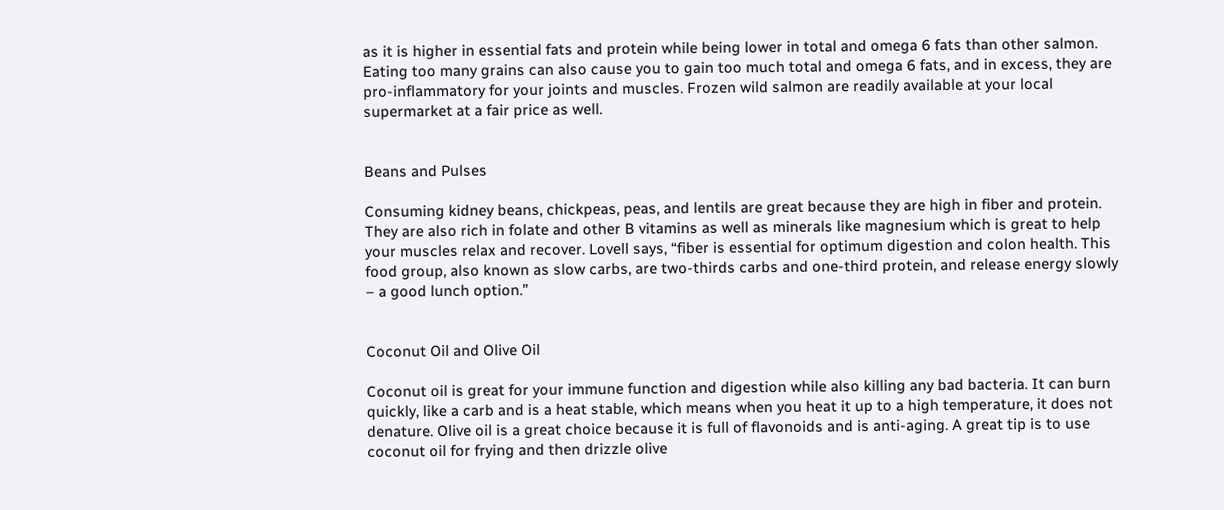as it is higher in essential fats and protein while being lower in total and omega 6 fats than other salmon. Eating too many grains can also cause you to gain too much total and omega 6 fats, and in excess, they are pro-inflammatory for your joints and muscles. Frozen wild salmon are readily available at your local supermarket at a fair price as well.


Beans and Pulses

Consuming kidney beans, chickpeas, peas, and lentils are great because they are high in fiber and protein. They are also rich in folate and other B vitamins as well as minerals like magnesium which is great to help your muscles relax and recover. Lovell says, “fiber is essential for optimum digestion and colon health. This food group, also known as slow carbs, are two-thirds carbs and one-third protein, and release energy slowly – a good lunch option.”


Coconut Oil and Olive Oil

Coconut oil is great for your immune function and digestion while also killing any bad bacteria. It can burn quickly, like a carb and is a heat stable, which means when you heat it up to a high temperature, it does not denature. Olive oil is a great choice because it is full of flavonoids and is anti-aging. A great tip is to use coconut oil for frying and then drizzle olive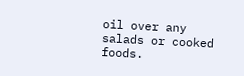oil over any salads or cooked foods.